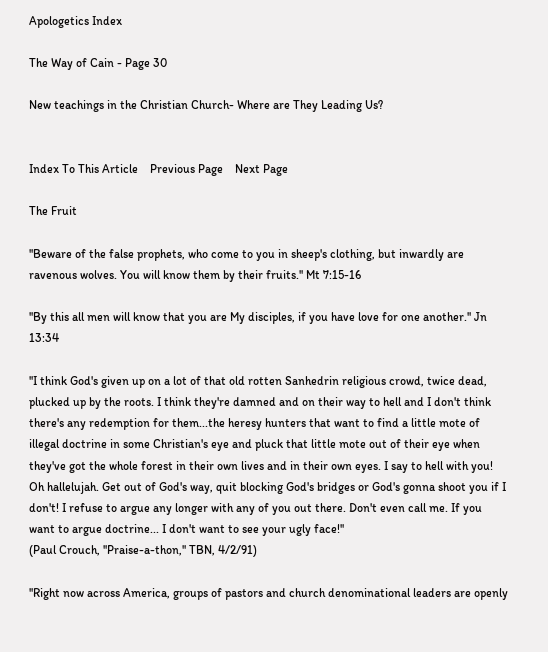Apologetics Index

The Way of Cain - Page 30

New teachings in the Christian Church- Where are They Leading Us?


Index To This Article    Previous Page    Next Page

The Fruit

''Beware of the false prophets, who come to you in sheep's clothing, but inwardly are ravenous wolves. You will know them by their fruits.'' Mt 7:15-16

''By this all men will know that you are My disciples, if you have love for one another.'' Jn 13:34

''I think God's given up on a lot of that old rotten Sanhedrin religious crowd, twice dead, plucked up by the roots. I think they're damned and on their way to hell and I don't think there's any redemption for them...the heresy hunters that want to find a little mote of illegal doctrine in some Christian's eye and pluck that little mote out of their eye when they've got the whole forest in their own lives and in their own eyes. I say to hell with you! Oh hallelujah. Get out of God's way, quit blocking God's bridges or God's gonna shoot you if I don't! I refuse to argue any longer with any of you out there. Don't even call me. If you want to argue doctrine... I don't want to see your ugly face!''
(Paul Crouch, ''Praise-a-thon,'' TBN, 4/2/91)

''Right now across America, groups of pastors and church denominational leaders are openly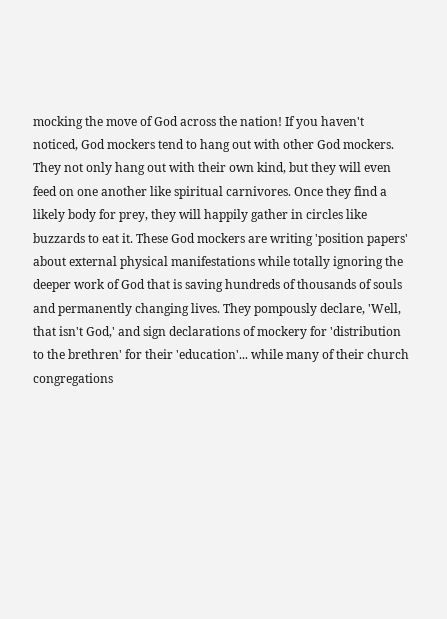mocking the move of God across the nation! If you haven't noticed, God mockers tend to hang out with other God mockers. They not only hang out with their own kind, but they will even feed on one another like spiritual carnivores. Once they find a likely body for prey, they will happily gather in circles like buzzards to eat it. These God mockers are writing 'position papers' about external physical manifestations while totally ignoring the deeper work of God that is saving hundreds of thousands of souls and permanently changing lives. They pompously declare, 'Well, that isn't God,' and sign declarations of mockery for 'distribution to the brethren' for their 'education'... while many of their church congregations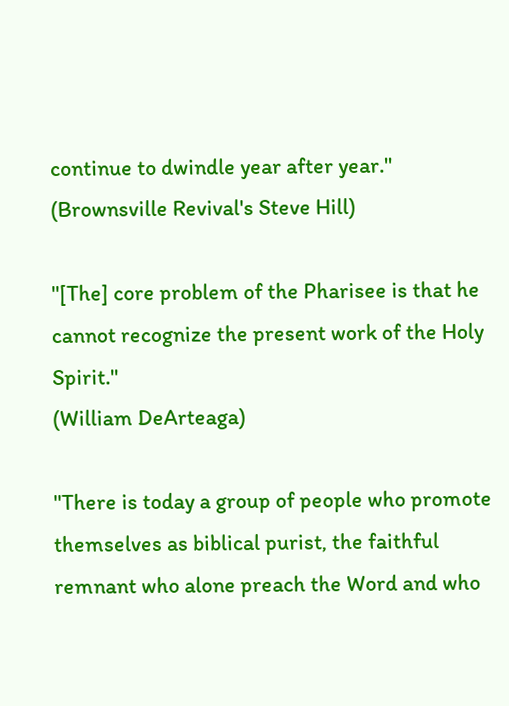continue to dwindle year after year.''
(Brownsville Revival's Steve Hill)

''[The] core problem of the Pharisee is that he cannot recognize the present work of the Holy Spirit.''
(William DeArteaga)

''There is today a group of people who promote themselves as biblical purist, the faithful remnant who alone preach the Word and who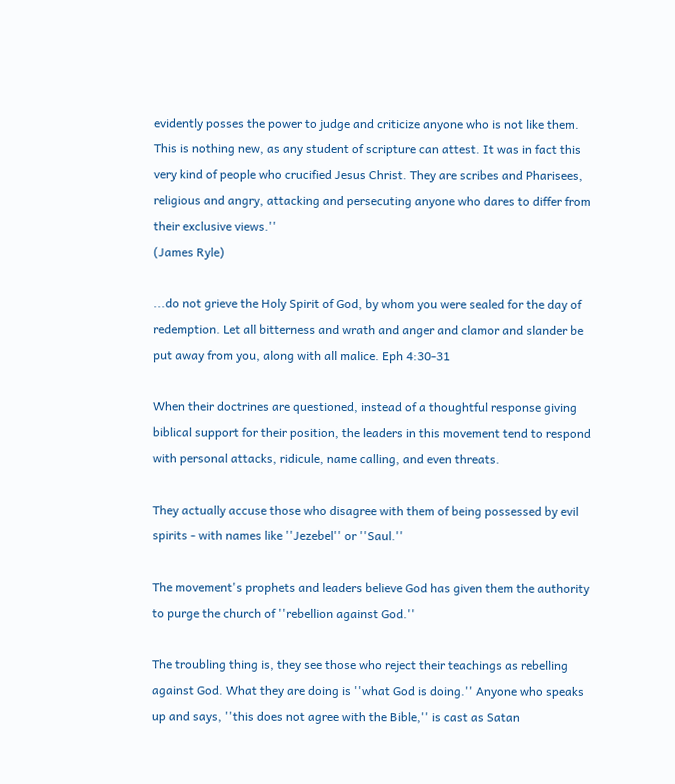evidently posses the power to judge and criticize anyone who is not like them. This is nothing new, as any student of scripture can attest. It was in fact this very kind of people who crucified Jesus Christ. They are scribes and Pharisees, religious and angry, attacking and persecuting anyone who dares to differ from their exclusive views.''
(James Ryle)

...do not grieve the Holy Spirit of God, by whom you were sealed for the day of redemption. Let all bitterness and wrath and anger and clamor and slander be put away from you, along with all malice. Eph 4:30-31

When their doctrines are questioned, instead of a thoughtful response giving biblical support for their position, the leaders in this movement tend to respond with personal attacks, ridicule, name calling, and even threats.

They actually accuse those who disagree with them of being possessed by evil spirits - with names like ''Jezebel'' or ''Saul.''

The movement's prophets and leaders believe God has given them the authority to purge the church of ''rebellion against God.''

The troubling thing is, they see those who reject their teachings as rebelling against God. What they are doing is ''what God is doing.'' Anyone who speaks up and says, ''this does not agree with the Bible,'' is cast as Satan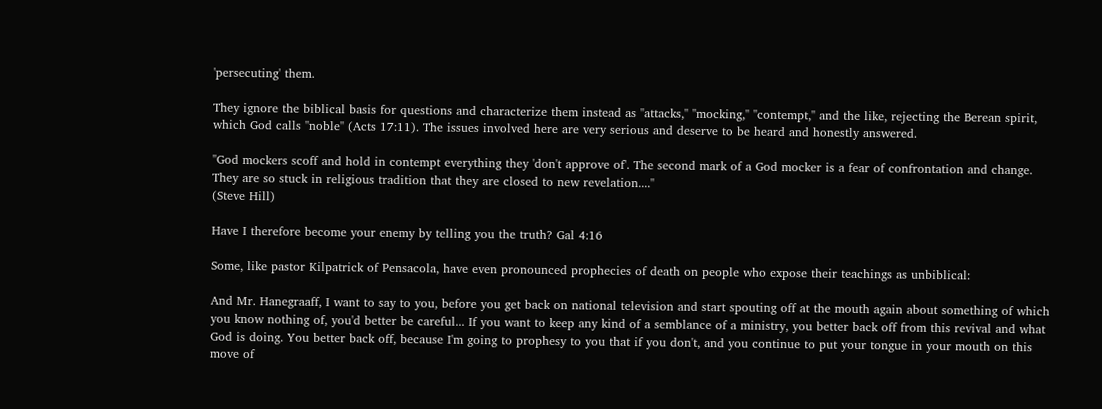'persecuting' them.

They ignore the biblical basis for questions and characterize them instead as ''attacks,'' ''mocking,'' ''contempt,'' and the like, rejecting the Berean spirit, which God calls ''noble'' (Acts 17:11). The issues involved here are very serious and deserve to be heard and honestly answered.

''God mockers scoff and hold in contempt everything they 'don't approve of'. The second mark of a God mocker is a fear of confrontation and change. They are so stuck in religious tradition that they are closed to new revelation....''
(Steve Hill)

Have I therefore become your enemy by telling you the truth? Gal 4:16

Some, like pastor Kilpatrick of Pensacola, have even pronounced prophecies of death on people who expose their teachings as unbiblical:

And Mr. Hanegraaff, I want to say to you, before you get back on national television and start spouting off at the mouth again about something of which you know nothing of, you'd better be careful... If you want to keep any kind of a semblance of a ministry, you better back off from this revival and what God is doing. You better back off, because I'm going to prophesy to you that if you don't, and you continue to put your tongue in your mouth on this move of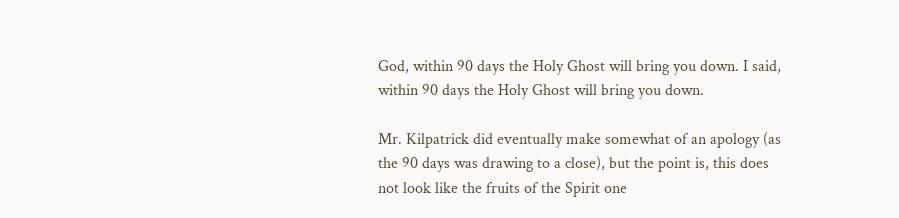God, within 90 days the Holy Ghost will bring you down. I said, within 90 days the Holy Ghost will bring you down.

Mr. Kilpatrick did eventually make somewhat of an apology (as the 90 days was drawing to a close), but the point is, this does not look like the fruits of the Spirit one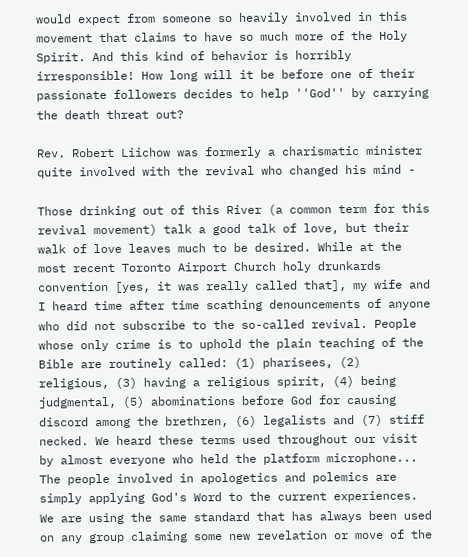would expect from someone so heavily involved in this movement that claims to have so much more of the Holy Spirit. And this kind of behavior is horribly irresponsible! How long will it be before one of their passionate followers decides to help ''God'' by carrying the death threat out?

Rev. Robert Liichow was formerly a charismatic minister quite involved with the revival who changed his mind -

Those drinking out of this River (a common term for this revival movement) talk a good talk of love, but their walk of love leaves much to be desired. While at the most recent Toronto Airport Church holy drunkards convention [yes, it was really called that], my wife and I heard time after time scathing denouncements of anyone who did not subscribe to the so-called revival. People whose only crime is to uphold the plain teaching of the Bible are routinely called: (1) pharisees, (2) religious, (3) having a religious spirit, (4) being judgmental, (5) abominations before God for causing discord among the brethren, (6) legalists and (7) stiff necked. We heard these terms used throughout our visit by almost everyone who held the platform microphone... The people involved in apologetics and polemics are simply applying God's Word to the current experiences. We are using the same standard that has always been used on any group claiming some new revelation or move of the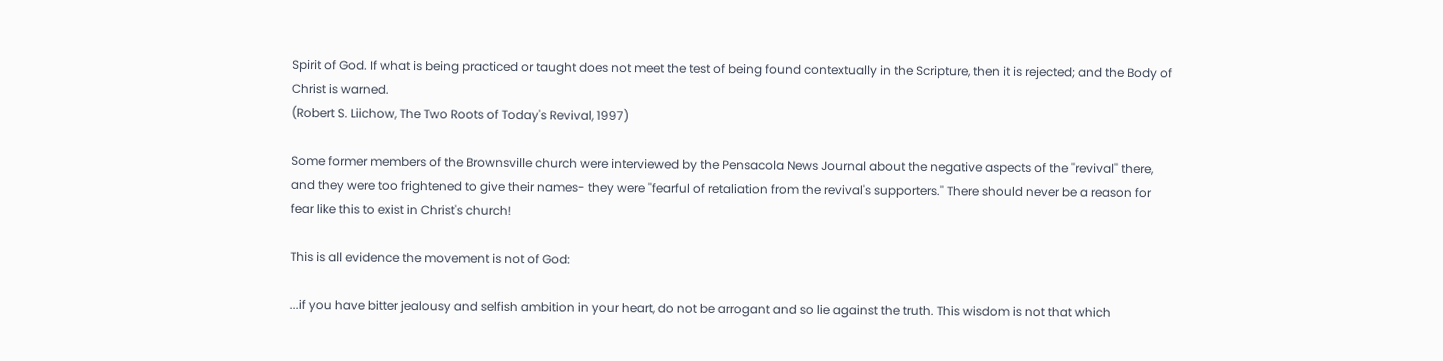Spirit of God. If what is being practiced or taught does not meet the test of being found contextually in the Scripture, then it is rejected; and the Body of Christ is warned.
(Robert S. Liichow, The Two Roots of Today's Revival, 1997)

Some former members of the Brownsville church were interviewed by the Pensacola News Journal about the negative aspects of the ''revival'' there, and they were too frightened to give their names- they were ''fearful of retaliation from the revival's supporters.'' There should never be a reason for fear like this to exist in Christ's church!

This is all evidence the movement is not of God:

...if you have bitter jealousy and selfish ambition in your heart, do not be arrogant and so lie against the truth. This wisdom is not that which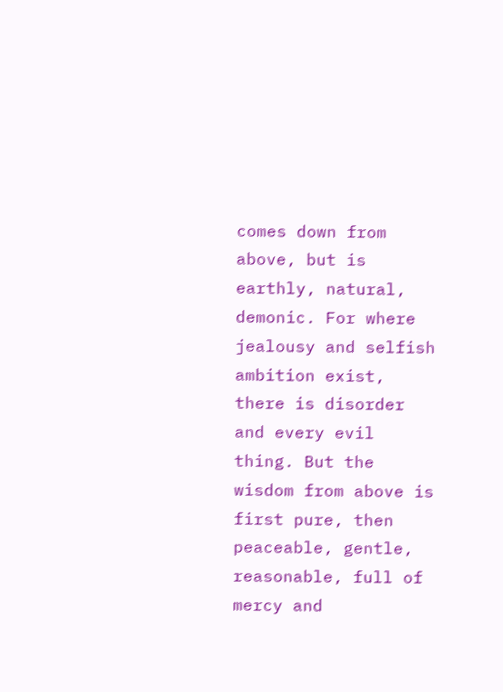comes down from above, but is earthly, natural, demonic. For where jealousy and selfish ambition exist, there is disorder and every evil thing. But the wisdom from above is first pure, then peaceable, gentle, reasonable, full of mercy and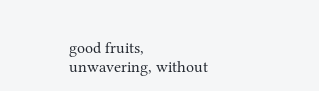good fruits, unwavering, without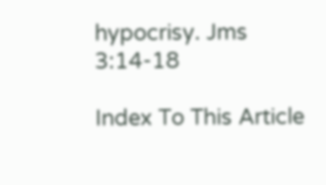hypocrisy. Jms 3:14-18

Index To This Article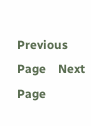Previous Page    Next Page